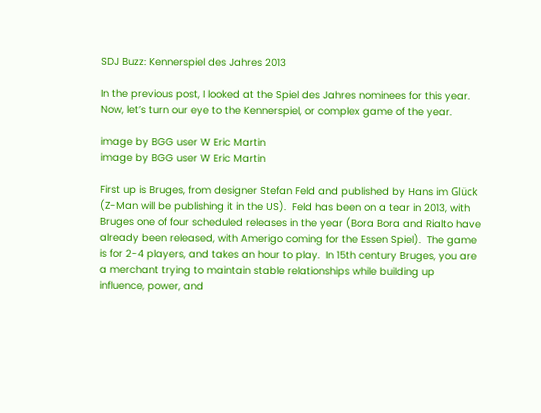SDJ Buzz: Kennerspiel des Jahres 2013

In the previous post, I looked at the Spiel des Jahres nominees for this year.  Now, let’s turn our eye to the Kennerspiel, or complex game of the year.

image by BGG user W Eric Martin
image by BGG user W Eric Martin

First up is Bruges, from designer Stefan Feld and published by Hans im Glück (Z-Man will be publishing it in the US).  Feld has been on a tear in 2013, with Bruges one of four scheduled releases in the year (Bora Bora and Rialto have already been released, with Amerigo coming for the Essen Spiel).  The game is for 2-4 players, and takes an hour to play.  In 15th century Bruges, you are a merchant trying to maintain stable relationships while building up influence, power, and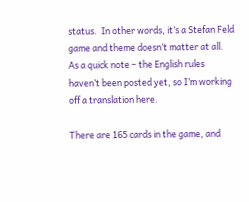status.  In other words, it’s a Stefan Feld game and theme doesn’t matter at all.  As a quick note – the English rules haven’t been posted yet, so I’m working off a translation here.

There are 165 cards in the game, and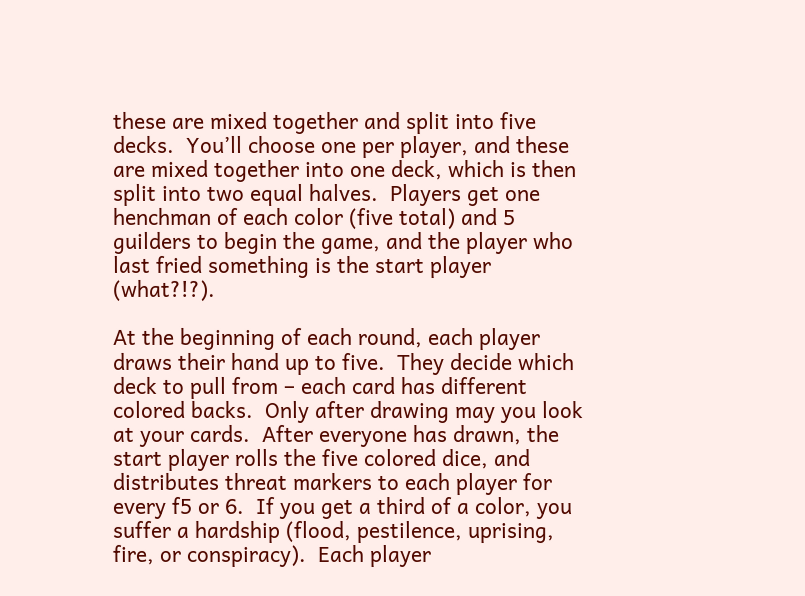these are mixed together and split into five decks.  You’ll choose one per player, and these are mixed together into one deck, which is then split into two equal halves.  Players get one henchman of each color (five total) and 5 guilders to begin the game, and the player who last fried something is the start player (what?!?).

At the beginning of each round, each player draws their hand up to five.  They decide which deck to pull from – each card has different colored backs.  Only after drawing may you look at your cards.  After everyone has drawn, the start player rolls the five colored dice, and distributes threat markers to each player for every f5 or 6.  If you get a third of a color, you suffer a hardship (flood, pestilence, uprising, fire, or conspiracy).  Each player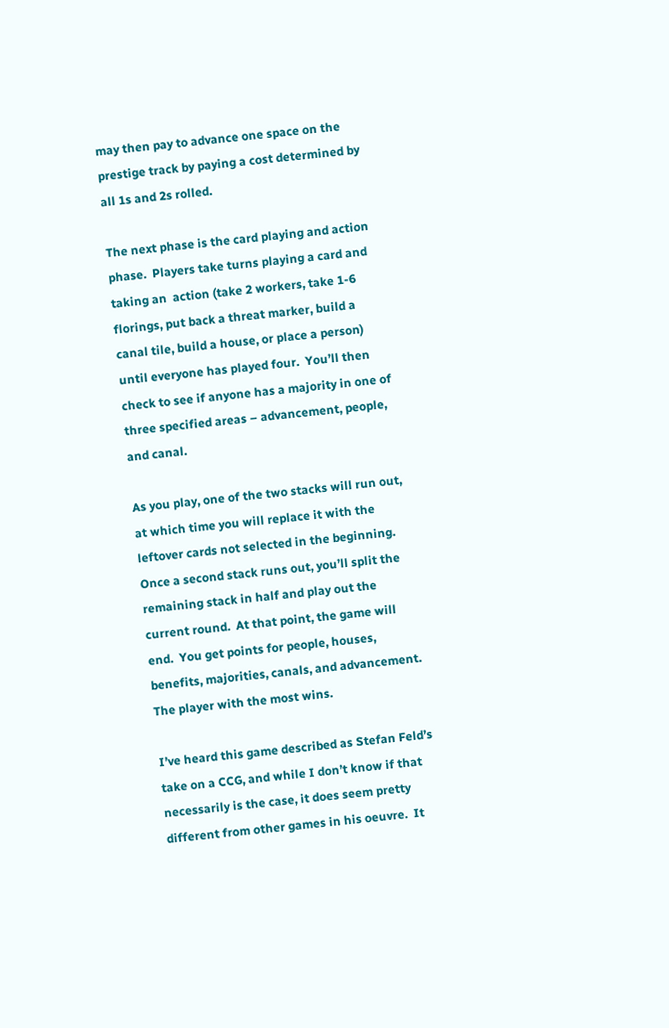may then pay to advance one space on the prestige track by paying a cost determined by all 1s and 2s rolled.

The next phase is the card playing and action phase.  Players take turns playing a card and taking an  action (take 2 workers, take 1-6 florings, put back a threat marker, build a canal tile, build a house, or place a person) until everyone has played four.  You’ll then check to see if anyone has a majority in one of three specified areas – advancement, people, and canal.

As you play, one of the two stacks will run out, at which time you will replace it with the leftover cards not selected in the beginning.  Once a second stack runs out, you’ll split the remaining stack in half and play out the current round.  At that point, the game will end.  You get points for people, houses, benefits, majorities, canals, and advancement.  The player with the most wins.

I’ve heard this game described as Stefan Feld’s take on a CCG, and while I don’t know if that necessarily is the case, it does seem pretty different from other games in his oeuvre.  It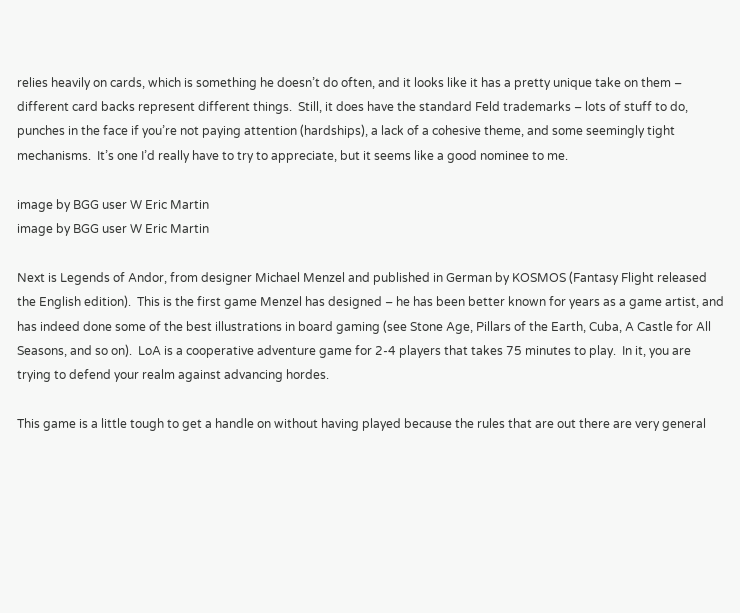relies heavily on cards, which is something he doesn’t do often, and it looks like it has a pretty unique take on them – different card backs represent different things.  Still, it does have the standard Feld trademarks – lots of stuff to do, punches in the face if you’re not paying attention (hardships), a lack of a cohesive theme, and some seemingly tight mechanisms.  It’s one I’d really have to try to appreciate, but it seems like a good nominee to me.

image by BGG user W Eric Martin
image by BGG user W Eric Martin

Next is Legends of Andor, from designer Michael Menzel and published in German by KOSMOS (Fantasy Flight released the English edition).  This is the first game Menzel has designed – he has been better known for years as a game artist, and has indeed done some of the best illustrations in board gaming (see Stone Age, Pillars of the Earth, Cuba, A Castle for All Seasons, and so on).  LoA is a cooperative adventure game for 2-4 players that takes 75 minutes to play.  In it, you are trying to defend your realm against advancing hordes.

This game is a little tough to get a handle on without having played because the rules that are out there are very general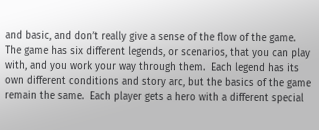and basic, and don’t really give a sense of the flow of the game.  The game has six different legends, or scenarios, that you can play with, and you work your way through them.  Each legend has its own different conditions and story arc, but the basics of the game remain the same.  Each player gets a hero with a different special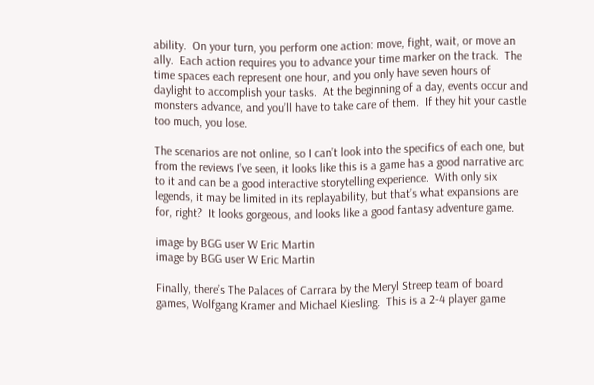ability.  On your turn, you perform one action: move, fight, wait, or move an ally.  Each action requires you to advance your time marker on the track.  The time spaces each represent one hour, and you only have seven hours of daylight to accomplish your tasks.  At the beginning of a day, events occur and monsters advance, and you’ll have to take care of them.  If they hit your castle too much, you lose.

The scenarios are not online, so I can’t look into the specifics of each one, but from the reviews I’ve seen, it looks like this is a game has a good narrative arc to it and can be a good interactive storytelling experience.  With only six legends, it may be limited in its replayability, but that’s what expansions are for, right?  It looks gorgeous, and looks like a good fantasy adventure game.

image by BGG user W Eric Martin
image by BGG user W Eric Martin

Finally, there’s The Palaces of Carrara by the Meryl Streep team of board games, Wolfgang Kramer and Michael Kiesling.  This is a 2-4 player game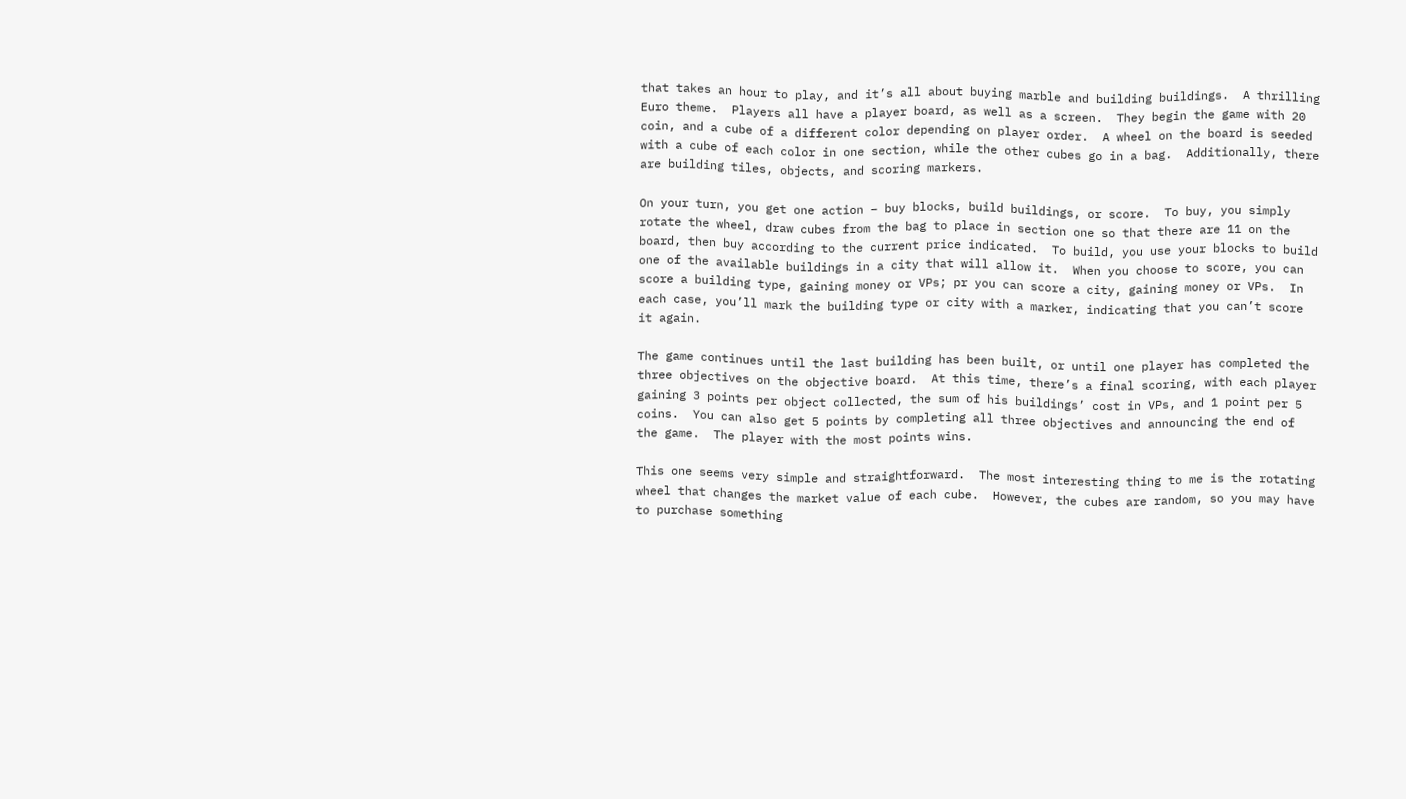that takes an hour to play, and it’s all about buying marble and building buildings.  A thrilling Euro theme.  Players all have a player board, as well as a screen.  They begin the game with 20 coin, and a cube of a different color depending on player order.  A wheel on the board is seeded with a cube of each color in one section, while the other cubes go in a bag.  Additionally, there are building tiles, objects, and scoring markers.

On your turn, you get one action – buy blocks, build buildings, or score.  To buy, you simply rotate the wheel, draw cubes from the bag to place in section one so that there are 11 on the board, then buy according to the current price indicated.  To build, you use your blocks to build one of the available buildings in a city that will allow it.  When you choose to score, you can score a building type, gaining money or VPs; pr you can score a city, gaining money or VPs.  In each case, you’ll mark the building type or city with a marker, indicating that you can’t score it again.

The game continues until the last building has been built, or until one player has completed the three objectives on the objective board.  At this time, there’s a final scoring, with each player gaining 3 points per object collected, the sum of his buildings’ cost in VPs, and 1 point per 5 coins.  You can also get 5 points by completing all three objectives and announcing the end of the game.  The player with the most points wins.

This one seems very simple and straightforward.  The most interesting thing to me is the rotating wheel that changes the market value of each cube.  However, the cubes are random, so you may have to purchase something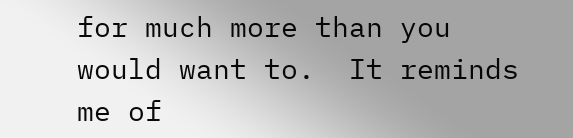for much more than you would want to.  It reminds me of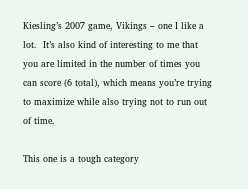Kiesling’s 2007 game, Vikings – one I like a lot.  It’s also kind of interesting to me that you are limited in the number of times you can score (6 total), which means you’re trying to maximize while also trying not to run out of time.

This one is a tough category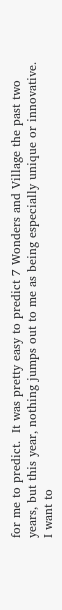for me to predict.  It was pretty easy to predict 7 Wonders and Village the past two years, but this year, nothing jumps out to me as being especially unique or innovative.  I want to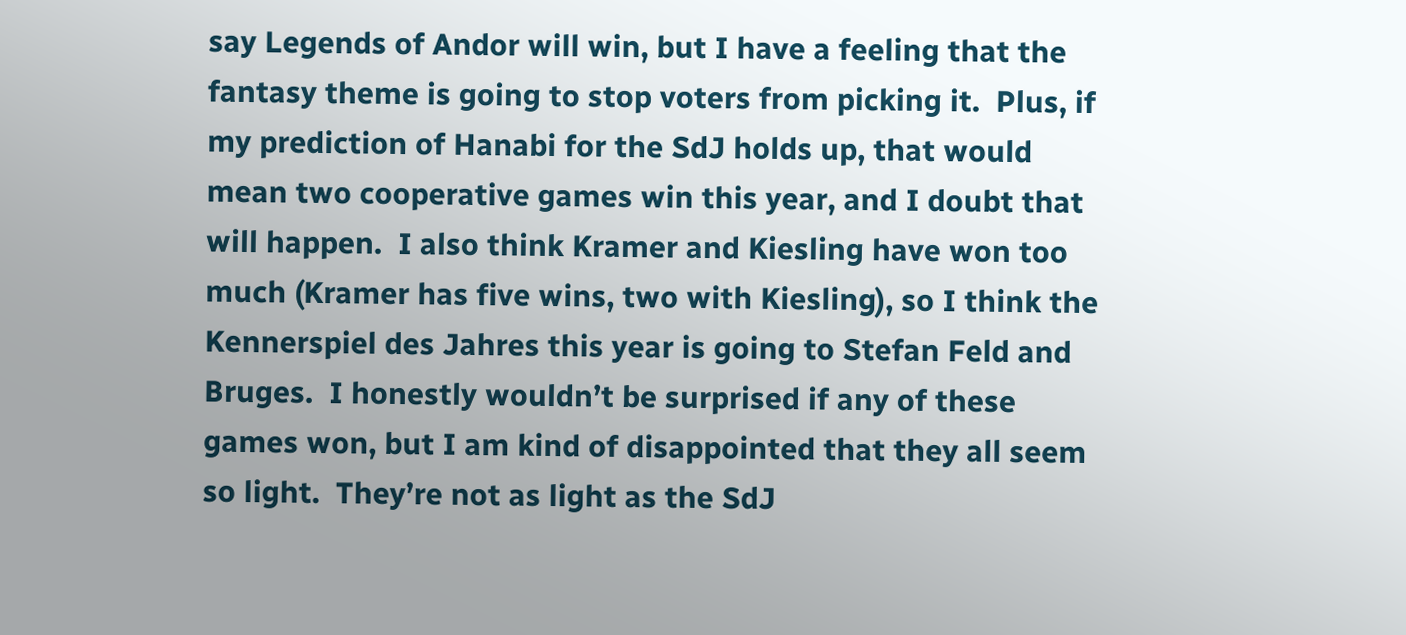say Legends of Andor will win, but I have a feeling that the fantasy theme is going to stop voters from picking it.  Plus, if my prediction of Hanabi for the SdJ holds up, that would mean two cooperative games win this year, and I doubt that will happen.  I also think Kramer and Kiesling have won too much (Kramer has five wins, two with Kiesling), so I think the Kennerspiel des Jahres this year is going to Stefan Feld and Bruges.  I honestly wouldn’t be surprised if any of these games won, but I am kind of disappointed that they all seem so light.  They’re not as light as the SdJ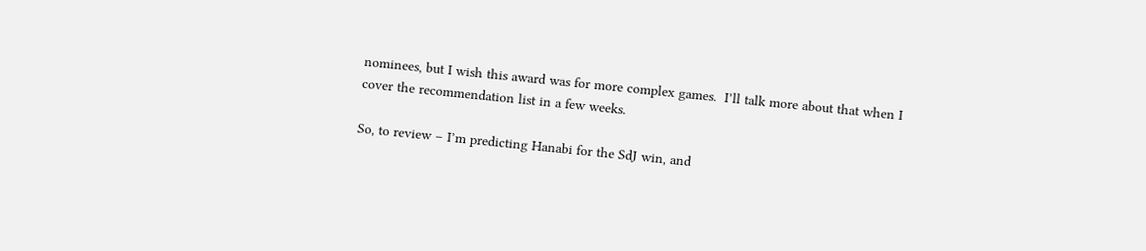nominees, but I wish this award was for more complex games.  I’ll talk more about that when I cover the recommendation list in a few weeks.

So, to review – I’m predicting Hanabi for the SdJ win, and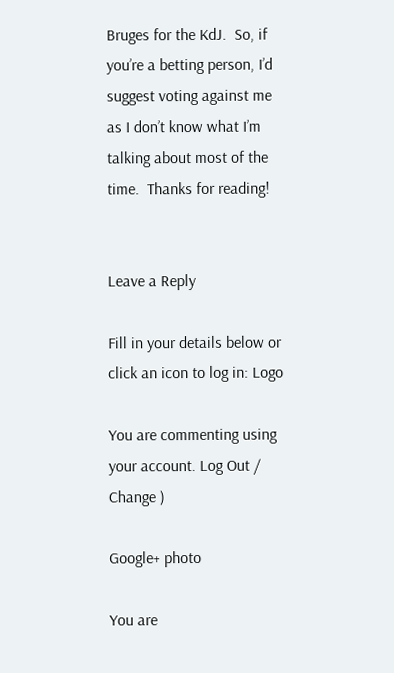Bruges for the KdJ.  So, if you’re a betting person, I’d suggest voting against me as I don’t know what I’m talking about most of the time.  Thanks for reading!


Leave a Reply

Fill in your details below or click an icon to log in: Logo

You are commenting using your account. Log Out /  Change )

Google+ photo

You are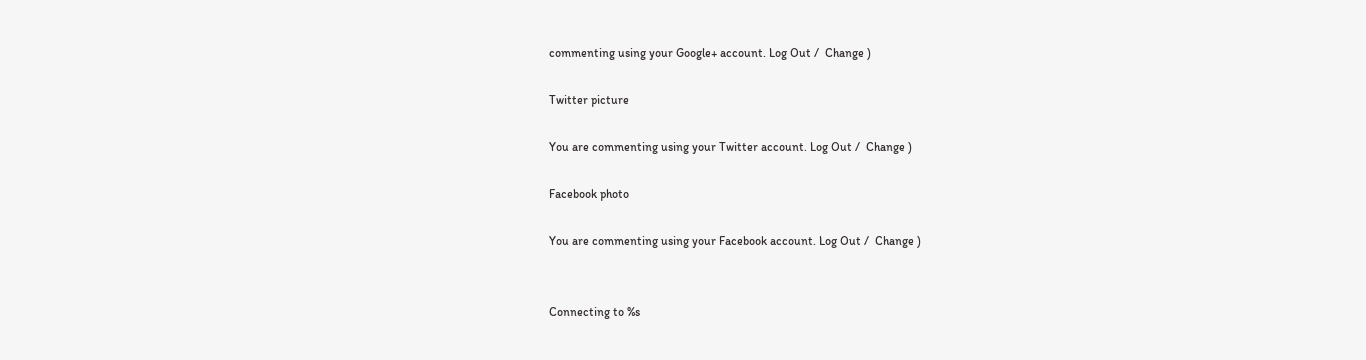commenting using your Google+ account. Log Out /  Change )

Twitter picture

You are commenting using your Twitter account. Log Out /  Change )

Facebook photo

You are commenting using your Facebook account. Log Out /  Change )


Connecting to %s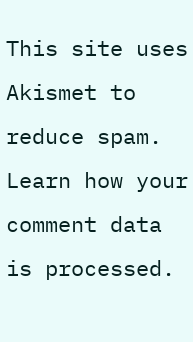This site uses Akismet to reduce spam. Learn how your comment data is processed.